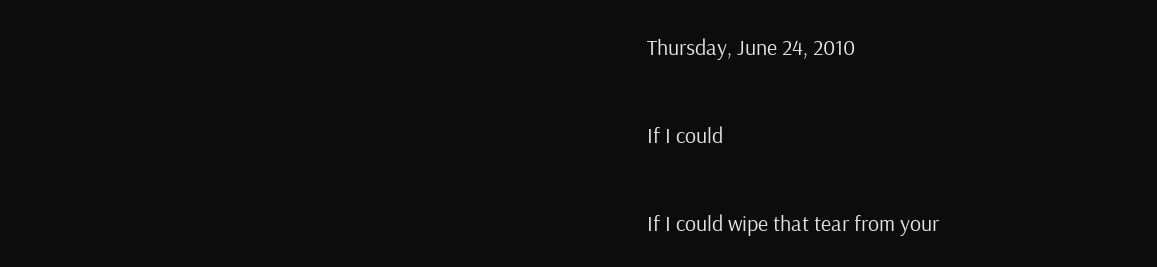Thursday, June 24, 2010

If I could

If I could wipe that tear from your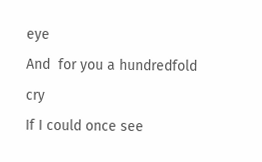eye
And  for you a hundredfold cry
If I could once see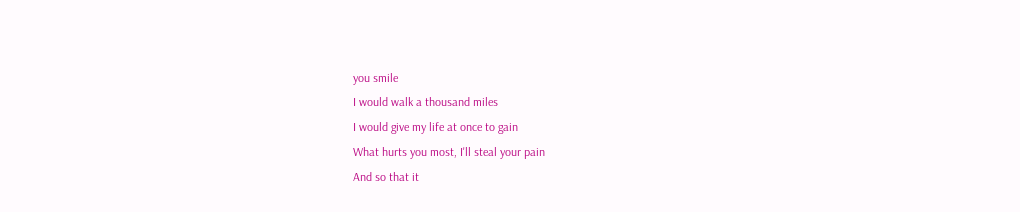you smile
I would walk a thousand miles
I would give my life at once to gain
What hurts you most, I'll steal your pain
And so that it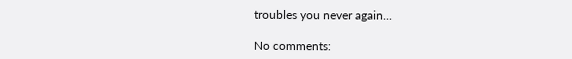troubles you never again...

No comments: